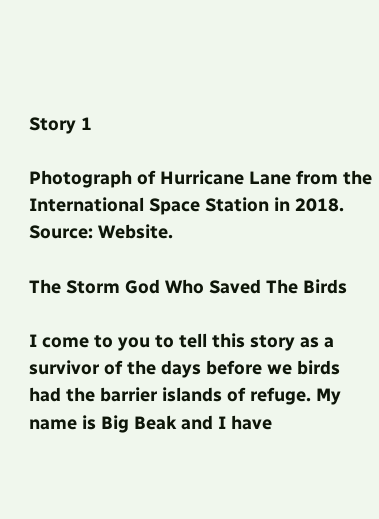Story 1

Photograph of Hurricane Lane from the International Space Station in 2018. Source: Website.

The Storm God Who Saved The Birds

I come to you to tell this story as a survivor of the days before we birds had the barrier islands of refuge. My name is Big Beak and I have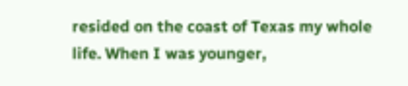resided on the coast of Texas my whole life. When I was younger,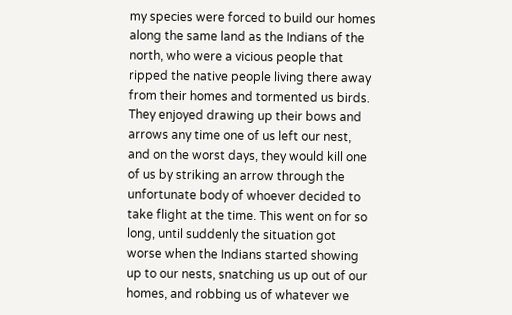my species were forced to build our homes along the same land as the Indians of the north, who were a vicious people that ripped the native people living there away from their homes and tormented us birds. They enjoyed drawing up their bows and arrows any time one of us left our nest, and on the worst days, they would kill one of us by striking an arrow through the unfortunate body of whoever decided to take flight at the time. This went on for so long, until suddenly the situation got worse when the Indians started showing up to our nests, snatching us up out of our homes, and robbing us of whatever we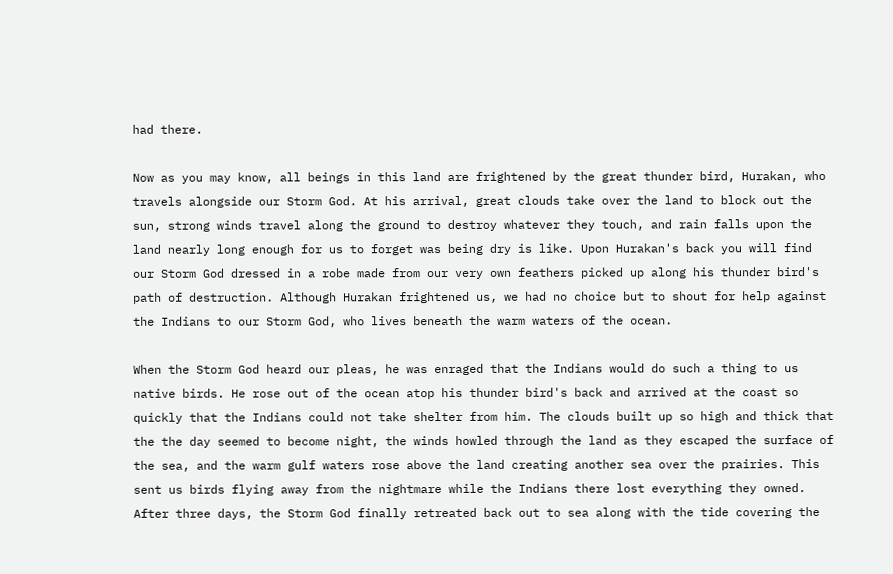had there.

Now as you may know, all beings in this land are frightened by the great thunder bird, Hurakan, who travels alongside our Storm God. At his arrival, great clouds take over the land to block out the sun, strong winds travel along the ground to destroy whatever they touch, and rain falls upon the land nearly long enough for us to forget was being dry is like. Upon Hurakan's back you will find our Storm God dressed in a robe made from our very own feathers picked up along his thunder bird's path of destruction. Although Hurakan frightened us, we had no choice but to shout for help against the Indians to our Storm God, who lives beneath the warm waters of the ocean.

When the Storm God heard our pleas, he was enraged that the Indians would do such a thing to us native birds. He rose out of the ocean atop his thunder bird's back and arrived at the coast so quickly that the Indians could not take shelter from him. The clouds built up so high and thick that the the day seemed to become night, the winds howled through the land as they escaped the surface of the sea, and the warm gulf waters rose above the land creating another sea over the prairies. This sent us birds flying away from the nightmare while the Indians there lost everything they owned. After three days, the Storm God finally retreated back out to sea along with the tide covering the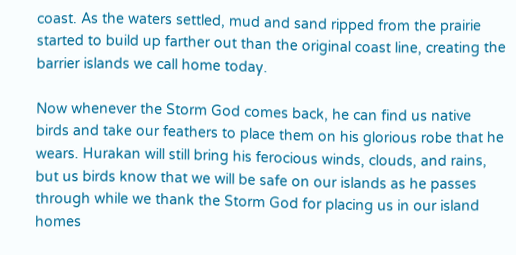coast. As the waters settled, mud and sand ripped from the prairie started to build up farther out than the original coast line, creating the barrier islands we call home today.

Now whenever the Storm God comes back, he can find us native birds and take our feathers to place them on his glorious robe that he wears. Hurakan will still bring his ferocious winds, clouds, and rains, but us birds know that we will be safe on our islands as he passes through while we thank the Storm God for placing us in our island homes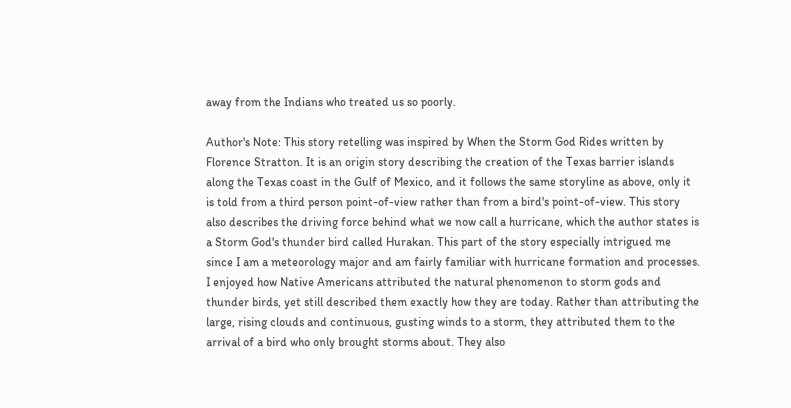away from the Indians who treated us so poorly.

Author's Note: This story retelling was inspired by When the Storm God Rides written by Florence Stratton. It is an origin story describing the creation of the Texas barrier islands along the Texas coast in the Gulf of Mexico, and it follows the same storyline as above, only it is told from a third person point-of-view rather than from a bird's point-of-view. This story also describes the driving force behind what we now call a hurricane, which the author states is a Storm God's thunder bird called Hurakan. This part of the story especially intrigued me since I am a meteorology major and am fairly familiar with hurricane formation and processes. I enjoyed how Native Americans attributed the natural phenomenon to storm gods and thunder birds, yet still described them exactly how they are today. Rather than attributing the large, rising clouds and continuous, gusting winds to a storm, they attributed them to the arrival of a bird who only brought storms about. They also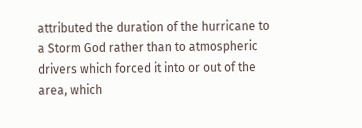attributed the duration of the hurricane to a Storm God rather than to atmospheric drivers which forced it into or out of the area, which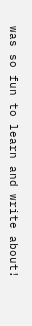was so fun to learn and write about!